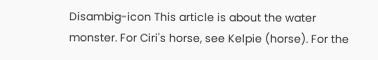Disambig-icon This article is about the water monster. For Ciri's horse, see Kelpie (horse). For the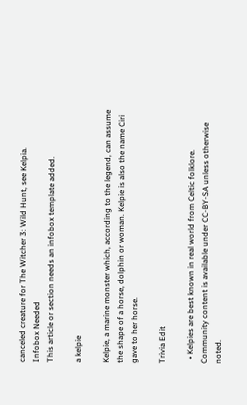canceled creature for The Witcher 3: Wild Hunt, see Kelpia.
Infobox Needed
This article or section needs an infobox template added.

a kelpie

Kelpie, a marine monster which, according to the legend, can assume the shape of a horse, dolphin or woman. Kelpie is also the name Ciri gave to her horse.

Trivia Edit

  • Kelpies are best known in real world from Celtic folklore.
Community content is available under CC-BY-SA unless otherwise noted.